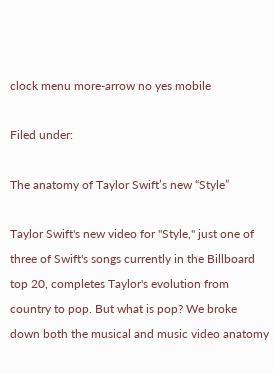clock menu more-arrow no yes mobile

Filed under:

The anatomy of Taylor Swift’s new “Style”

Taylor Swift's new video for "Style," just one of three of Swift's songs currently in the Billboard top 20, completes Taylor's evolution from country to pop. But what is pop? We broke down both the musical and music video anatomy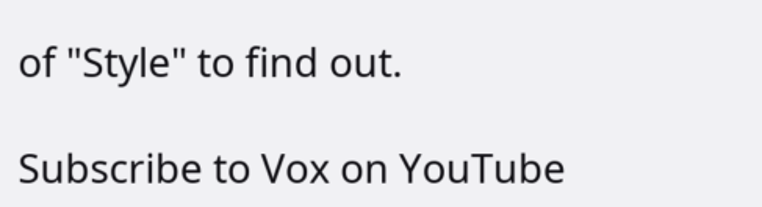of "Style" to find out.

Subscribe to Vox on YouTube